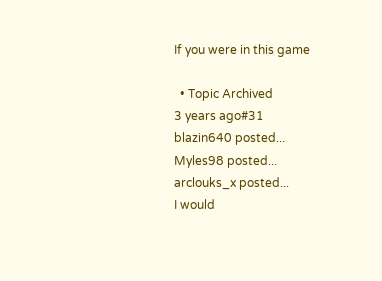If you were in this game

  • Topic Archived
3 years ago#31
blazin640 posted...
Myles98 posted...
arclouks_x posted...
I would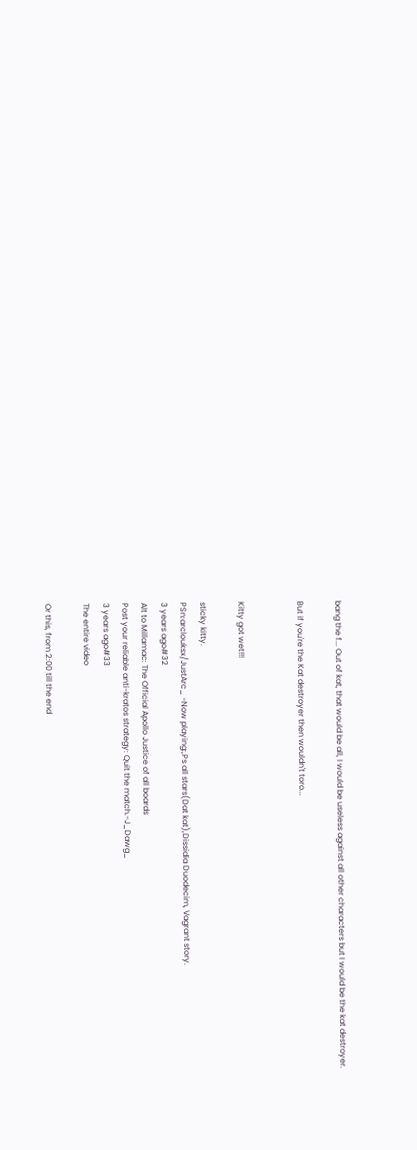bang the f... Out of kat, that would be all, I would be useless against all other characters but I would be the kat destroyer.

But if you're the Kat destroyer then wouldn't toro...


Kitty got wet!!!

sticky kitty.
PSn:arclouksx/JustArc_ -Now playing:,Ps all stars(Dat kat),Dissidia Duodecim, Vagrant story.
3 years ago#32
Alt to Millamac: The Official Apollo Justice of all boards
Post your reliable anti-kratos strategy: Quit the match.-J_Dawg_
3 years ago#33
The entire video

Or this, from 2:00 till the end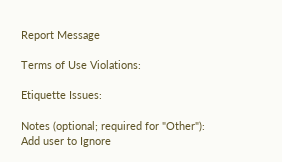Report Message

Terms of Use Violations:

Etiquette Issues:

Notes (optional; required for "Other"):
Add user to Ignore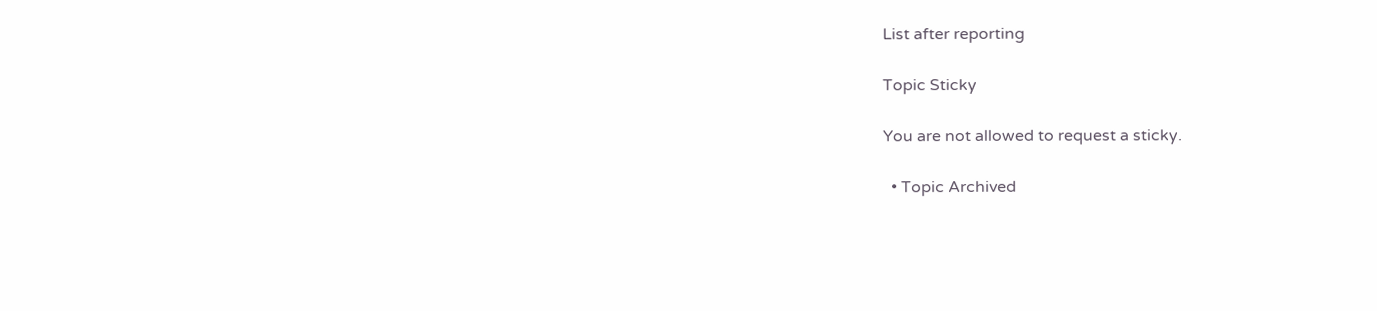List after reporting

Topic Sticky

You are not allowed to request a sticky.

  • Topic Archived